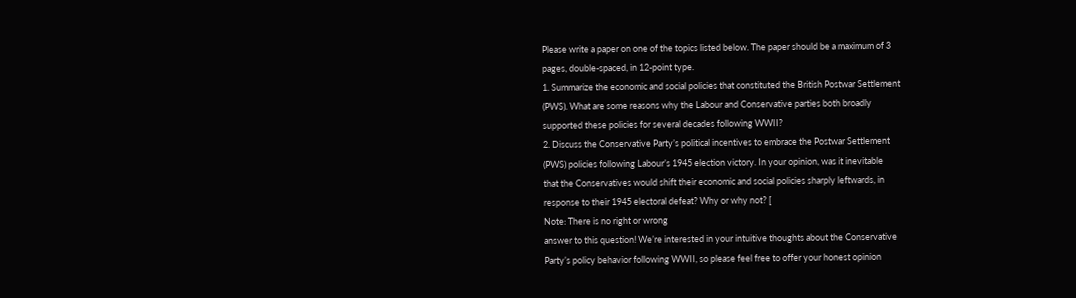Please write a paper on one of the topics listed below. The paper should be a maximum of 3
pages, double-spaced, in 12-point type.
1. Summarize the economic and social policies that constituted the British Postwar Settlement
(PWS). What are some reasons why the Labour and Conservative parties both broadly
supported these policies for several decades following WWII?
2. Discuss the Conservative Party’s political incentives to embrace the Postwar Settlement
(PWS) policies following Labour’s 1945 election victory. In your opinion, was it inevitable
that the Conservatives would shift their economic and social policies sharply leftwards, in
response to their 1945 electoral defeat? Why or why not? [
Note: There is no right or wrong
answer to this question! We’re interested in your intuitive thoughts about the Conservative
Party’s policy behavior following WWII, so please feel free to offer your honest opinion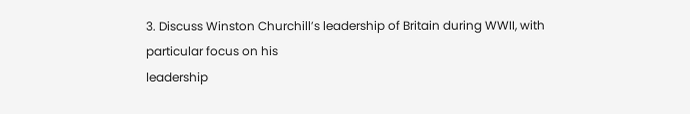3. Discuss Winston Churchill’s leadership of Britain during WWII, with particular focus on his
leadership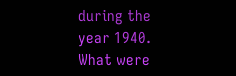during the year 1940. What were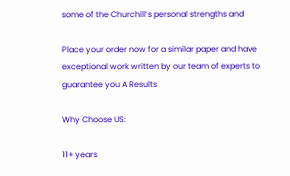some of the Churchill’s personal strengths and

Place your order now for a similar paper and have exceptional work written by our team of experts to guarantee you A Results

Why Choose US:

11+ years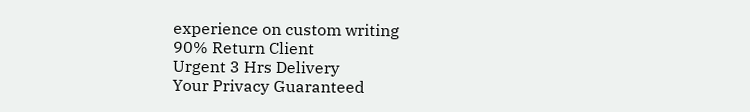experience on custom writing
90% Return Client
Urgent 3 Hrs Delivery
Your Privacy Guaranteed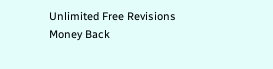Unlimited Free Revisions
Money Back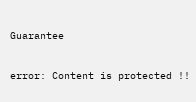Guarantee

error: Content is protected !!